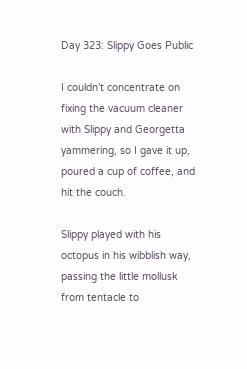Day 323: Slippy Goes Public

I couldn’t concentrate on fixing the vacuum cleaner with Slippy and Georgetta yammering, so I gave it up, poured a cup of coffee, and hit the couch.

Slippy played with his octopus in his wibblish way, passing the little mollusk from tentacle to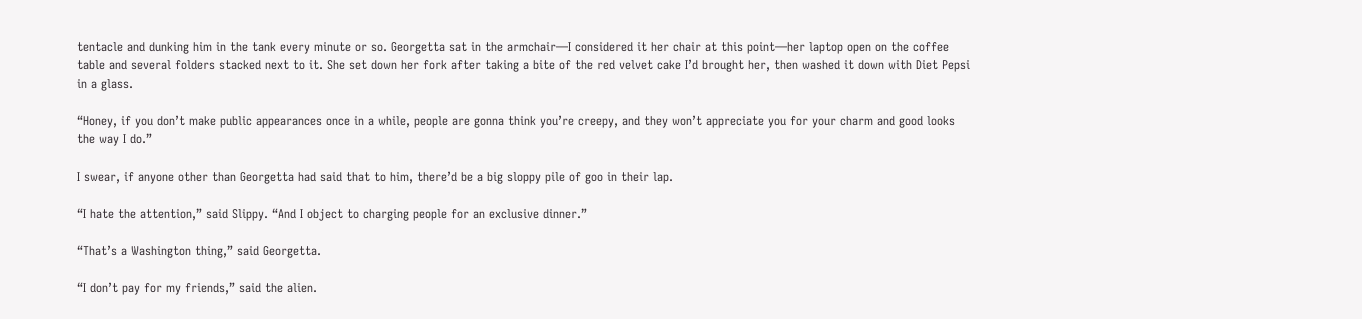tentacle and dunking him in the tank every minute or so. Georgetta sat in the armchair—I considered it her chair at this point—her laptop open on the coffee table and several folders stacked next to it. She set down her fork after taking a bite of the red velvet cake I’d brought her, then washed it down with Diet Pepsi in a glass.

“Honey, if you don’t make public appearances once in a while, people are gonna think you’re creepy, and they won’t appreciate you for your charm and good looks the way I do.”

I swear, if anyone other than Georgetta had said that to him, there’d be a big sloppy pile of goo in their lap.

“I hate the attention,” said Slippy. “And I object to charging people for an exclusive dinner.”

“That’s a Washington thing,” said Georgetta.

“I don’t pay for my friends,” said the alien.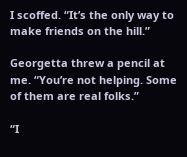I scoffed. “It’s the only way to make friends on the hill.”

Georgetta threw a pencil at me. “You’re not helping. Some of them are real folks.”

“I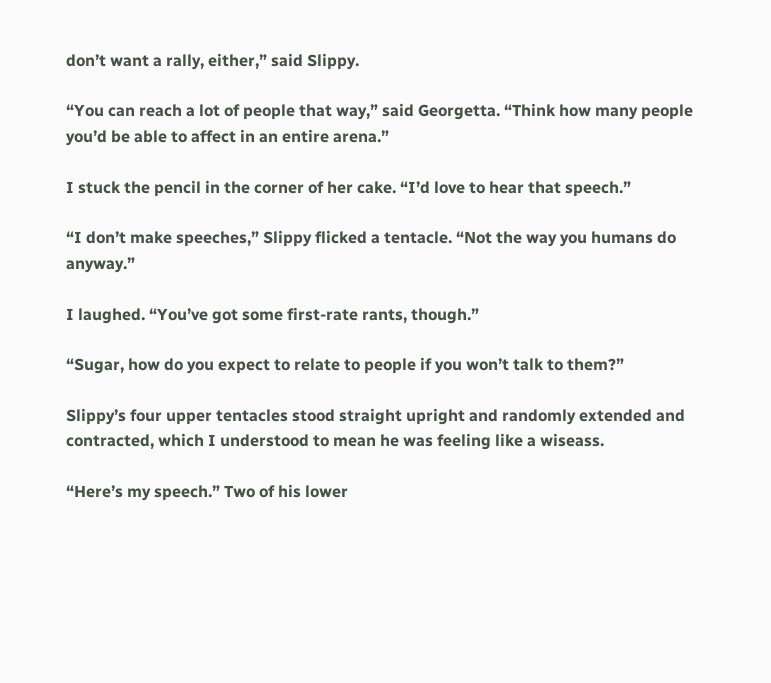don’t want a rally, either,” said Slippy.

“You can reach a lot of people that way,” said Georgetta. “Think how many people you’d be able to affect in an entire arena.”

I stuck the pencil in the corner of her cake. “I’d love to hear that speech.”

“I don’t make speeches,” Slippy flicked a tentacle. “Not the way you humans do anyway.”

I laughed. “You’ve got some first-rate rants, though.”

“Sugar, how do you expect to relate to people if you won’t talk to them?”

Slippy’s four upper tentacles stood straight upright and randomly extended and contracted, which I understood to mean he was feeling like a wiseass.

“Here’s my speech.” Two of his lower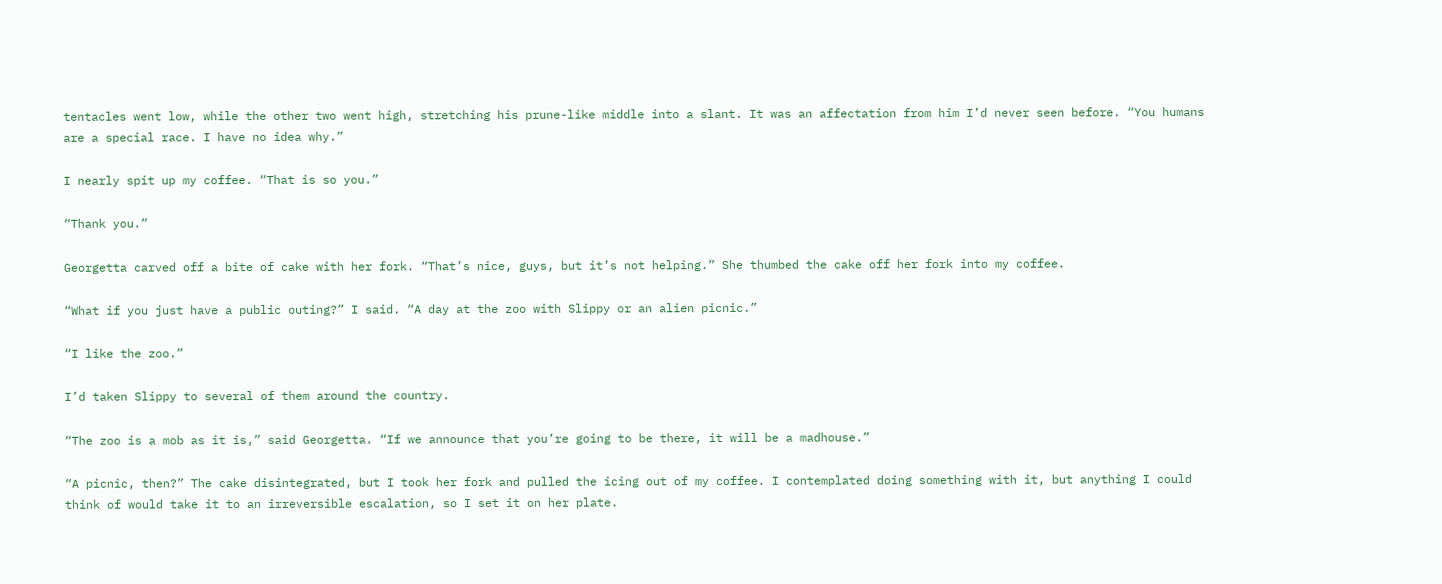tentacles went low, while the other two went high, stretching his prune-like middle into a slant. It was an affectation from him I’d never seen before. “You humans are a special race. I have no idea why.”

I nearly spit up my coffee. “That is so you.”

“Thank you.”

Georgetta carved off a bite of cake with her fork. “That’s nice, guys, but it’s not helping.” She thumbed the cake off her fork into my coffee.

“What if you just have a public outing?” I said. “A day at the zoo with Slippy or an alien picnic.”

“I like the zoo.”

I’d taken Slippy to several of them around the country.

“The zoo is a mob as it is,” said Georgetta. “If we announce that you’re going to be there, it will be a madhouse.”

“A picnic, then?” The cake disintegrated, but I took her fork and pulled the icing out of my coffee. I contemplated doing something with it, but anything I could think of would take it to an irreversible escalation, so I set it on her plate.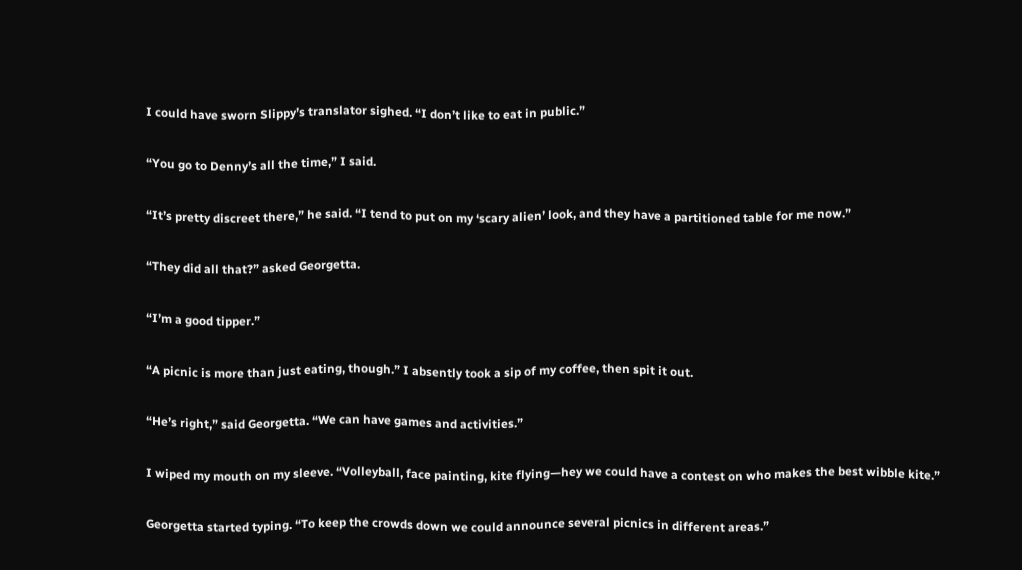I could have sworn Slippy’s translator sighed. “I don’t like to eat in public.”

“You go to Denny’s all the time,” I said.

“It’s pretty discreet there,” he said. “I tend to put on my ‘scary alien’ look, and they have a partitioned table for me now.”

“They did all that?” asked Georgetta.

“I’m a good tipper.”

“A picnic is more than just eating, though.” I absently took a sip of my coffee, then spit it out.

“He’s right,” said Georgetta. “We can have games and activities.”

I wiped my mouth on my sleeve. “Volleyball, face painting, kite flying—hey we could have a contest on who makes the best wibble kite.”

Georgetta started typing. “To keep the crowds down we could announce several picnics in different areas.”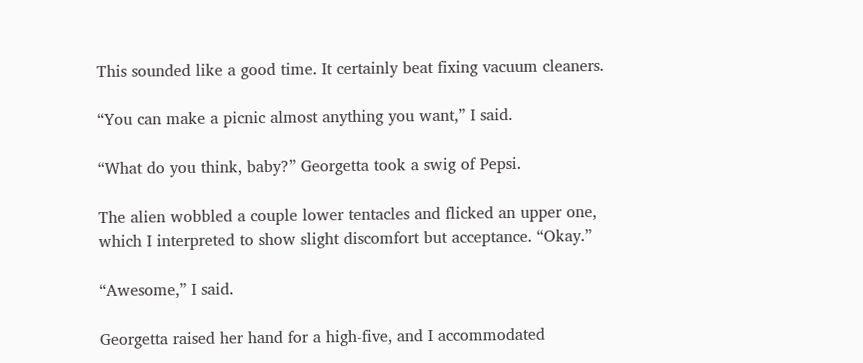This sounded like a good time. It certainly beat fixing vacuum cleaners.

“You can make a picnic almost anything you want,” I said.

“What do you think, baby?” Georgetta took a swig of Pepsi.

The alien wobbled a couple lower tentacles and flicked an upper one, which I interpreted to show slight discomfort but acceptance. “Okay.”

“Awesome,” I said.

Georgetta raised her hand for a high-five, and I accommodated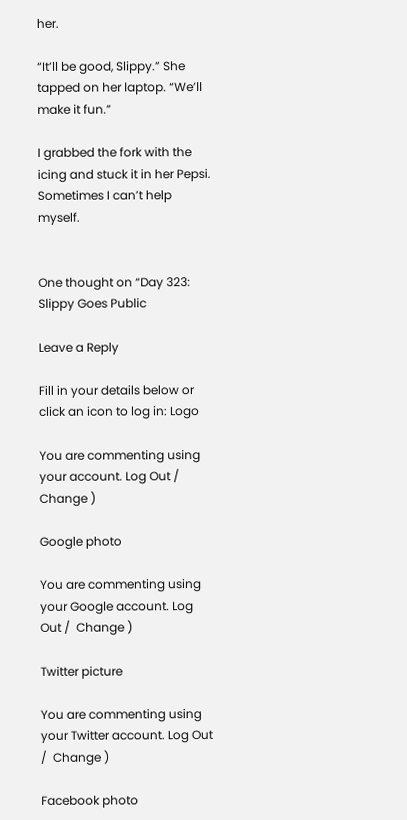her.

“It’ll be good, Slippy.” She tapped on her laptop. “We’ll make it fun.”

I grabbed the fork with the icing and stuck it in her Pepsi. Sometimes I can’t help myself.


One thought on “Day 323: Slippy Goes Public

Leave a Reply

Fill in your details below or click an icon to log in: Logo

You are commenting using your account. Log Out /  Change )

Google photo

You are commenting using your Google account. Log Out /  Change )

Twitter picture

You are commenting using your Twitter account. Log Out /  Change )

Facebook photo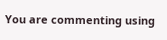You are commenting using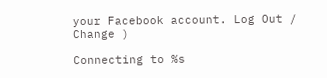your Facebook account. Log Out /  Change )

Connecting to %s